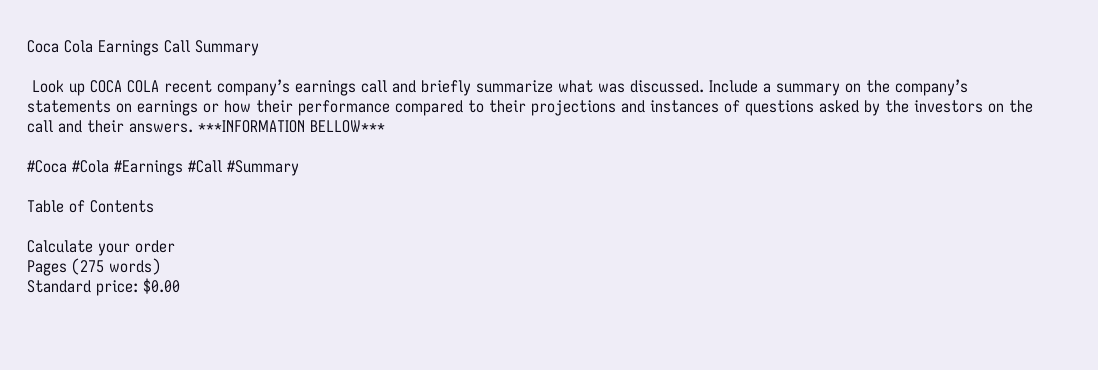Coca Cola Earnings Call Summary

 Look up COCA COLA recent company’s earnings call and briefly summarize what was discussed. Include a summary on the company’s statements on earnings or how their performance compared to their projections and instances of questions asked by the investors on the call and their answers. ***INFORMATION BELLOW***

#Coca #Cola #Earnings #Call #Summary

Table of Contents

Calculate your order
Pages (275 words)
Standard price: $0.00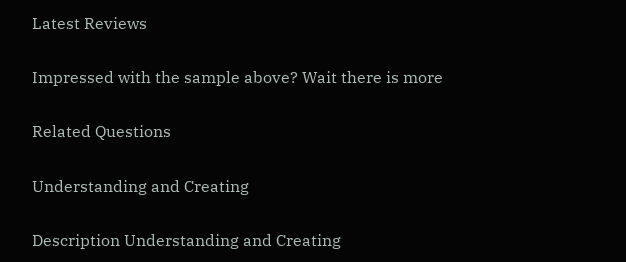Latest Reviews

Impressed with the sample above? Wait there is more

Related Questions

Understanding and Creating

Description Understanding and Creating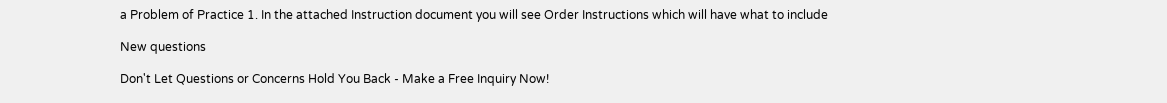a Problem of Practice 1. In the attached Instruction document you will see Order Instructions which will have what to include

New questions

Don't Let Questions or Concerns Hold You Back - Make a Free Inquiry Now!